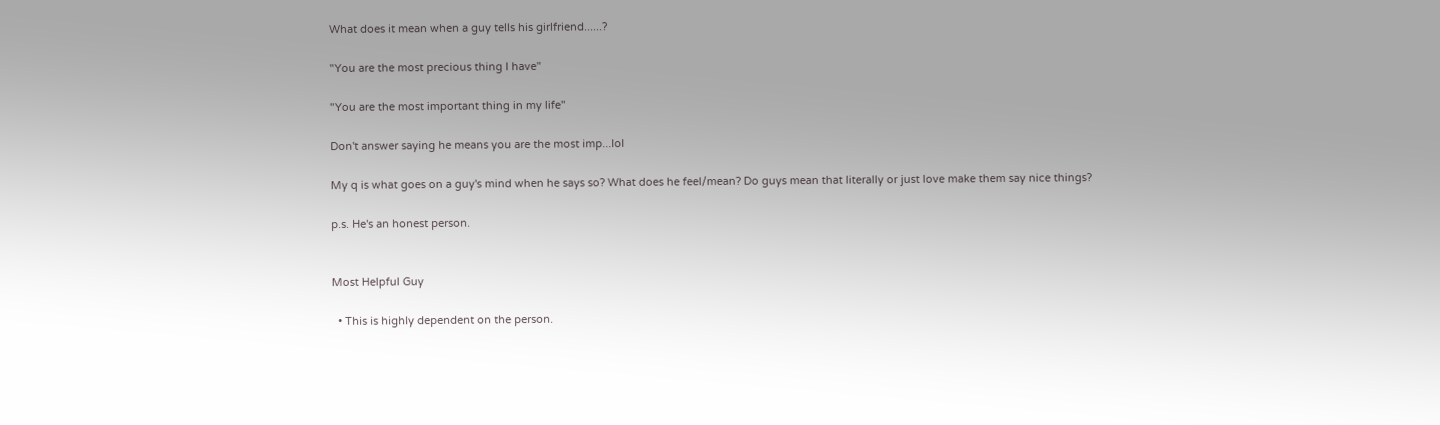What does it mean when a guy tells his girlfriend......?

"You are the most precious thing I have"

"You are the most important thing in my life"

Don't answer saying he means you are the most imp...lol

My q is what goes on a guy's mind when he says so? What does he feel/mean? Do guys mean that literally or just love make them say nice things?

p.s. He's an honest person.


Most Helpful Guy

  • This is highly dependent on the person.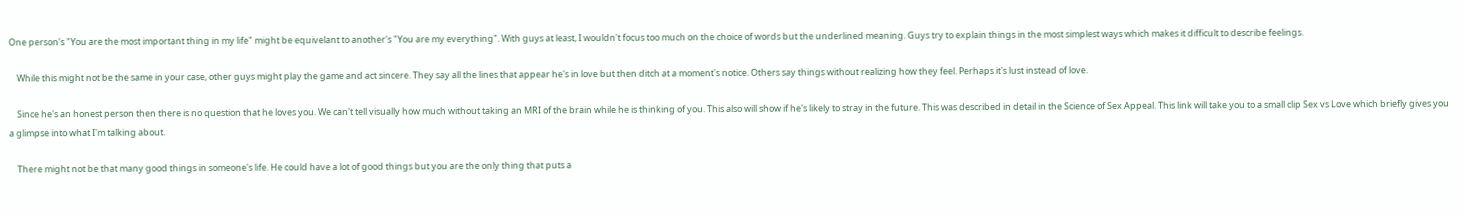One person's "You are the most important thing in my life" might be equivelant to another's "You are my everything". With guys at least, I wouldn't focus too much on the choice of words but the underlined meaning. Guys try to explain things in the most simplest ways which makes it difficult to describe feelings.

    While this might not be the same in your case, other guys might play the game and act sincere. They say all the lines that appear he's in love but then ditch at a moment's notice. Others say things without realizing how they feel. Perhaps it's lust instead of love.

    Since he's an honest person then there is no question that he loves you. We can't tell visually how much without taking an MRI of the brain while he is thinking of you. This also will show if he's likely to stray in the future. This was described in detail in the Science of Sex Appeal. This link will take you to a small clip Sex vs Love which briefly gives you a glimpse into what I'm talking about.

    There might not be that many good things in someone's life. He could have a lot of good things but you are the only thing that puts a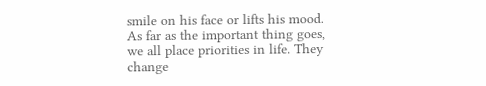smile on his face or lifts his mood. As far as the important thing goes, we all place priorities in life. They change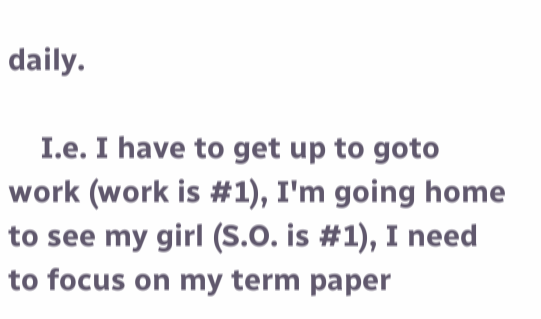daily.

    I.e. I have to get up to goto work (work is #1), I'm going home to see my girl (S.O. is #1), I need to focus on my term paper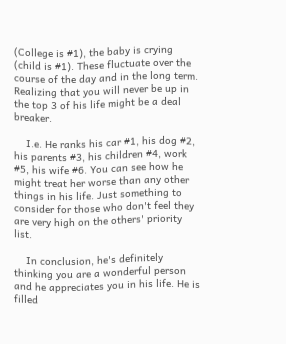(College is #1), the baby is crying (child is #1). These fluctuate over the course of the day and in the long term. Realizing that you will never be up in the top 3 of his life might be a deal breaker.

    I.e. He ranks his car #1, his dog #2, his parents #3, his children #4, work #5, his wife #6. You can see how he might treat her worse than any other things in his life. Just something to consider for those who don't feel they are very high on the others' priority list.

    In conclusion, he's definitely thinking you are a wonderful person and he appreciates you in his life. He is filled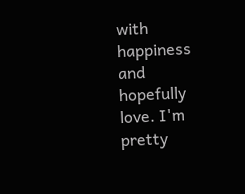with happiness and hopefully love. I'm pretty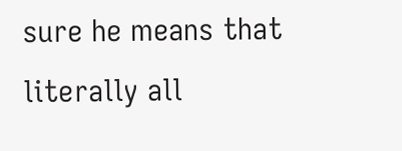sure he means that literally all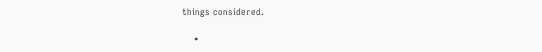things considered.

    •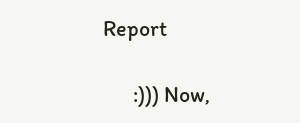Report

      :))) Now,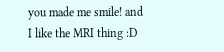you made me smile! and I like the MRI thing :D